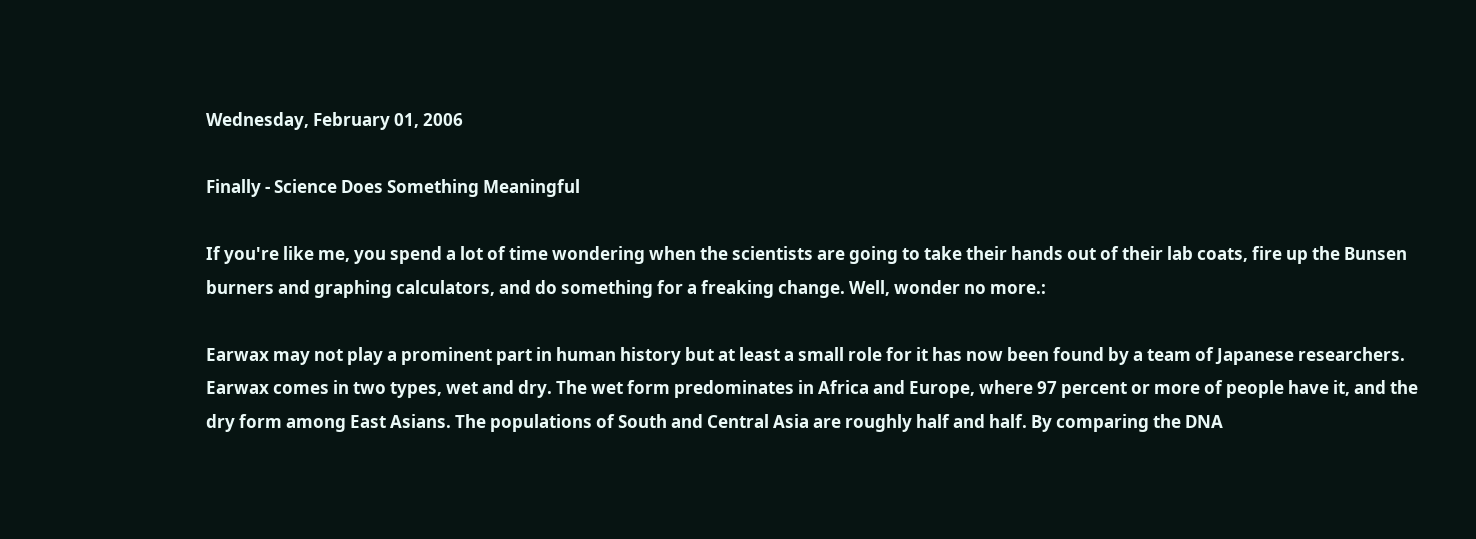Wednesday, February 01, 2006

Finally - Science Does Something Meaningful

If you're like me, you spend a lot of time wondering when the scientists are going to take their hands out of their lab coats, fire up the Bunsen burners and graphing calculators, and do something for a freaking change. Well, wonder no more.:

Earwax may not play a prominent part in human history but at least a small role for it has now been found by a team of Japanese researchers. Earwax comes in two types, wet and dry. The wet form predominates in Africa and Europe, where 97 percent or more of people have it, and the dry form among East Asians. The populations of South and Central Asia are roughly half and half. By comparing the DNA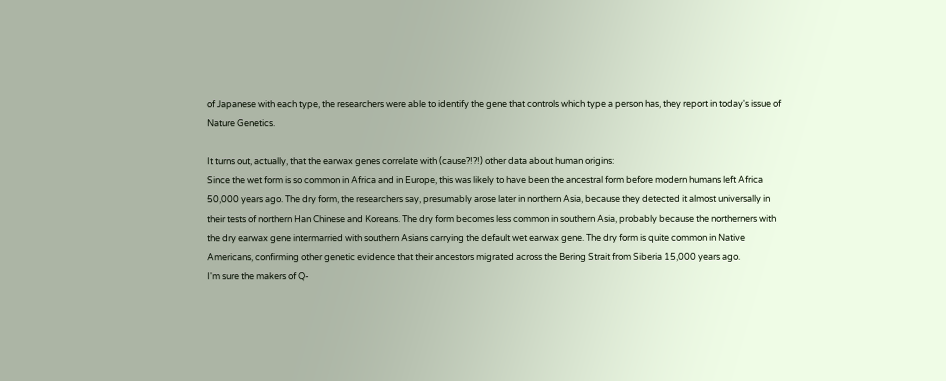of Japanese with each type, the researchers were able to identify the gene that controls which type a person has, they report in today's issue of Nature Genetics.

It turns out, actually, that the earwax genes correlate with (cause?!?!) other data about human origins:
Since the wet form is so common in Africa and in Europe, this was likely to have been the ancestral form before modern humans left Africa 50,000 years ago. The dry form, the researchers say, presumably arose later in northern Asia, because they detected it almost universally in their tests of northern Han Chinese and Koreans. The dry form becomes less common in southern Asia, probably because the northerners with the dry earwax gene intermarried with southern Asians carrying the default wet earwax gene. The dry form is quite common in Native Americans, confirming other genetic evidence that their ancestors migrated across the Bering Strait from Siberia 15,000 years ago.
I'm sure the makers of Q-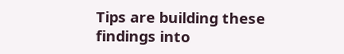Tips are building these findings into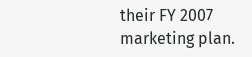their FY 2007 marketing plan.